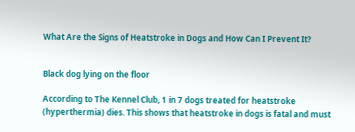What Are the Signs of Heatstroke in Dogs and How Can I Prevent It?


Black dog lying on the floor

According to The Kennel Club, 1 in 7 dogs treated for heatstroke (hyperthermia) dies. This shows that heatstroke in dogs is fatal and must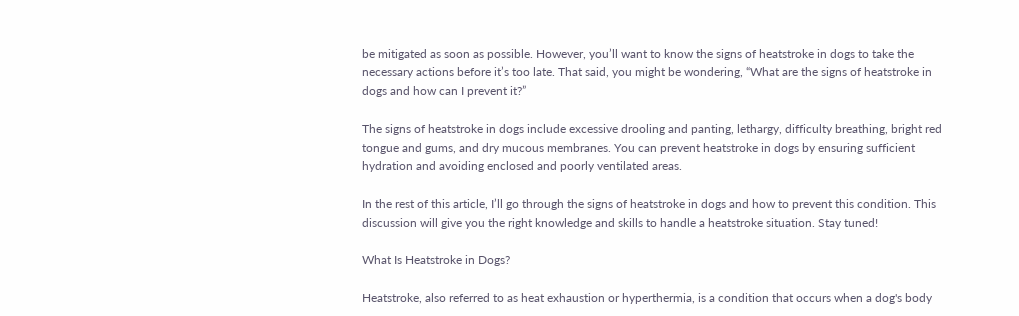be mitigated as soon as possible. However, you’ll want to know the signs of heatstroke in dogs to take the necessary actions before it’s too late. That said, you might be wondering, “What are the signs of heatstroke in dogs and how can I prevent it?”

The signs of heatstroke in dogs include excessive drooling and panting, lethargy, difficulty breathing, bright red tongue and gums, and dry mucous membranes. You can prevent heatstroke in dogs by ensuring sufficient hydration and avoiding enclosed and poorly ventilated areas.

In the rest of this article, I’ll go through the signs of heatstroke in dogs and how to prevent this condition. This discussion will give you the right knowledge and skills to handle a heatstroke situation. Stay tuned!

What Is Heatstroke in Dogs?

Heatstroke, also referred to as heat exhaustion or hyperthermia, is a condition that occurs when a dog's body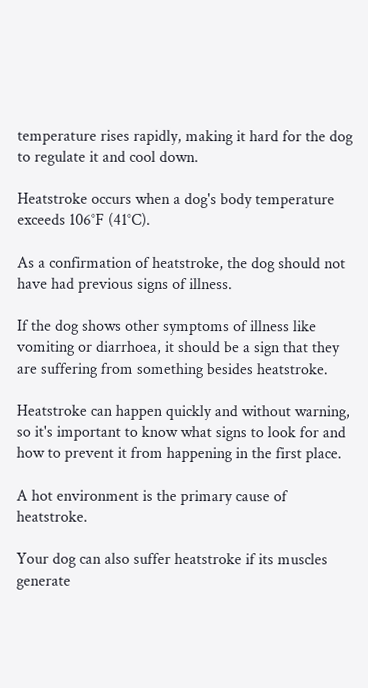temperature rises rapidly, making it hard for the dog to regulate it and cool down.

Heatstroke occurs when a dog's body temperature exceeds 106°F (41°C).

As a confirmation of heatstroke, the dog should not have had previous signs of illness.

If the dog shows other symptoms of illness like vomiting or diarrhoea, it should be a sign that they are suffering from something besides heatstroke.

Heatstroke can happen quickly and without warning, so it's important to know what signs to look for and how to prevent it from happening in the first place.

A hot environment is the primary cause of heatstroke.

Your dog can also suffer heatstroke if its muscles generate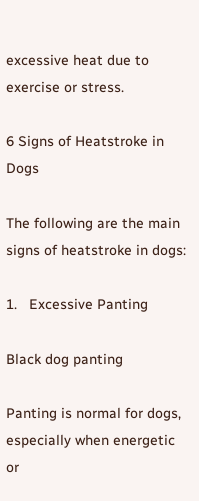excessive heat due to exercise or stress.

6 Signs of Heatstroke in Dogs

The following are the main signs of heatstroke in dogs:

1.   Excessive Panting

Black dog panting

Panting is normal for dogs, especially when energetic or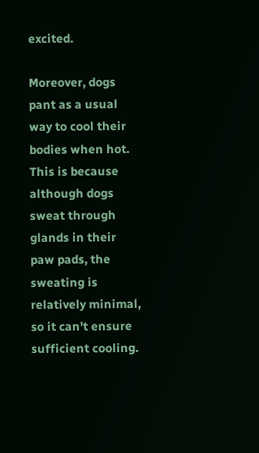excited.

Moreover, dogs pant as a usual way to cool their bodies when hot. This is because although dogs sweat through glands in their paw pads, the sweating is relatively minimal, so it can't ensure sufficient cooling.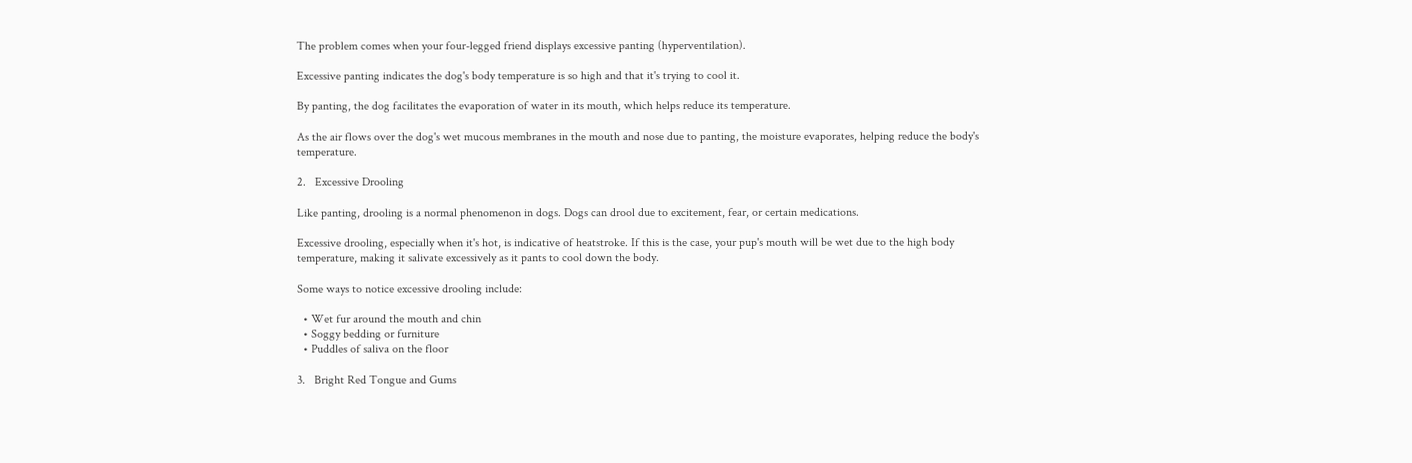The problem comes when your four-legged friend displays excessive panting (hyperventilation).

Excessive panting indicates the dog's body temperature is so high and that it's trying to cool it.

By panting, the dog facilitates the evaporation of water in its mouth, which helps reduce its temperature.

As the air flows over the dog's wet mucous membranes in the mouth and nose due to panting, the moisture evaporates, helping reduce the body's temperature.

2.   Excessive Drooling

Like panting, drooling is a normal phenomenon in dogs. Dogs can drool due to excitement, fear, or certain medications.

Excessive drooling, especially when it's hot, is indicative of heatstroke. If this is the case, your pup's mouth will be wet due to the high body temperature, making it salivate excessively as it pants to cool down the body.

Some ways to notice excessive drooling include:

  • Wet fur around the mouth and chin
  • Soggy bedding or furniture
  • Puddles of saliva on the floor

3.   Bright Red Tongue and Gums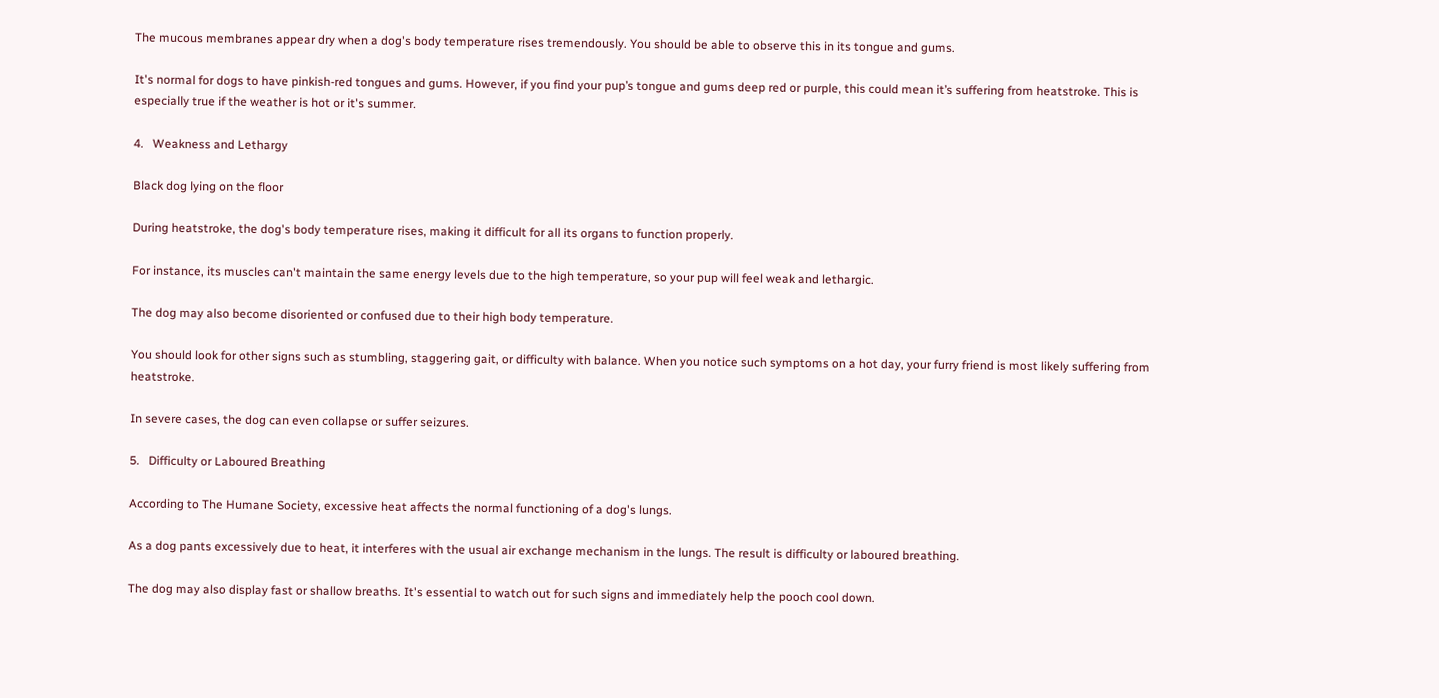The mucous membranes appear dry when a dog's body temperature rises tremendously. You should be able to observe this in its tongue and gums.

It's normal for dogs to have pinkish-red tongues and gums. However, if you find your pup’s tongue and gums deep red or purple, this could mean it’s suffering from heatstroke. This is especially true if the weather is hot or it's summer.

4.   Weakness and Lethargy

Black dog lying on the floor

During heatstroke, the dog's body temperature rises, making it difficult for all its organs to function properly.

For instance, its muscles can't maintain the same energy levels due to the high temperature, so your pup will feel weak and lethargic.

The dog may also become disoriented or confused due to their high body temperature.

You should look for other signs such as stumbling, staggering gait, or difficulty with balance. When you notice such symptoms on a hot day, your furry friend is most likely suffering from heatstroke.

In severe cases, the dog can even collapse or suffer seizures.

5.   Difficulty or Laboured Breathing

According to The Humane Society, excessive heat affects the normal functioning of a dog's lungs.

As a dog pants excessively due to heat, it interferes with the usual air exchange mechanism in the lungs. The result is difficulty or laboured breathing.

The dog may also display fast or shallow breaths. It's essential to watch out for such signs and immediately help the pooch cool down.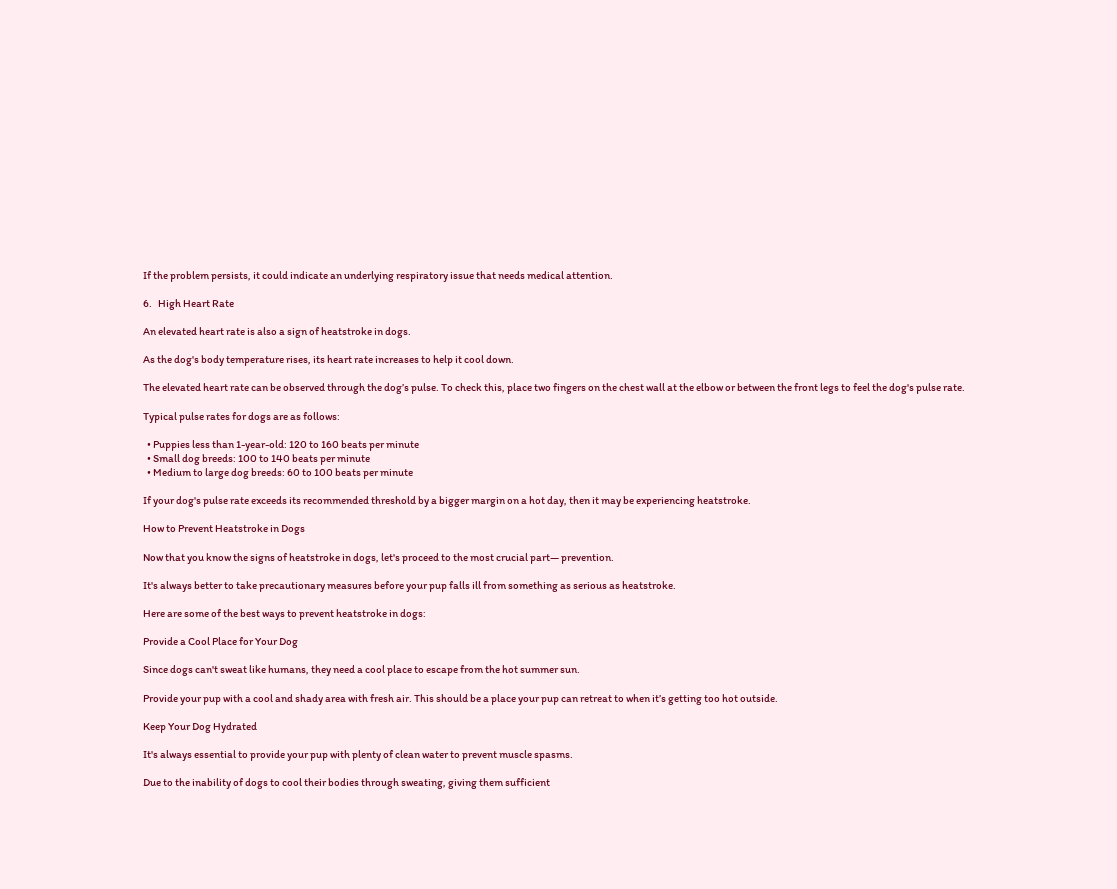If the problem persists, it could indicate an underlying respiratory issue that needs medical attention.

6.   High Heart Rate

An elevated heart rate is also a sign of heatstroke in dogs.

As the dog's body temperature rises, its heart rate increases to help it cool down.

The elevated heart rate can be observed through the dog’s pulse. To check this, place two fingers on the chest wall at the elbow or between the front legs to feel the dog's pulse rate.

Typical pulse rates for dogs are as follows:

  • Puppies less than 1-year-old: 120 to 160 beats per minute
  • Small dog breeds: 100 to 140 beats per minute
  • Medium to large dog breeds: 60 to 100 beats per minute

If your dog's pulse rate exceeds its recommended threshold by a bigger margin on a hot day, then it may be experiencing heatstroke.

How to Prevent Heatstroke in Dogs

Now that you know the signs of heatstroke in dogs, let's proceed to the most crucial part— prevention.

It's always better to take precautionary measures before your pup falls ill from something as serious as heatstroke.

Here are some of the best ways to prevent heatstroke in dogs:

Provide a Cool Place for Your Dog

Since dogs can't sweat like humans, they need a cool place to escape from the hot summer sun.

Provide your pup with a cool and shady area with fresh air. This should be a place your pup can retreat to when it’s getting too hot outside.

Keep Your Dog Hydrated

It's always essential to provide your pup with plenty of clean water to prevent muscle spasms.

Due to the inability of dogs to cool their bodies through sweating, giving them sufficient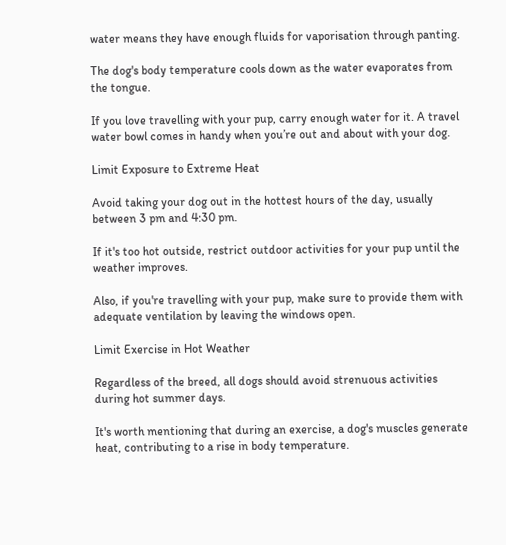water means they have enough fluids for vaporisation through panting.

The dog's body temperature cools down as the water evaporates from the tongue.

If you love travelling with your pup, carry enough water for it. A travel water bowl comes in handy when you’re out and about with your dog.

Limit Exposure to Extreme Heat

Avoid taking your dog out in the hottest hours of the day, usually between 3 pm and 4:30 pm.

If it's too hot outside, restrict outdoor activities for your pup until the weather improves.

Also, if you're travelling with your pup, make sure to provide them with adequate ventilation by leaving the windows open.

Limit Exercise in Hot Weather

Regardless of the breed, all dogs should avoid strenuous activities during hot summer days.

It's worth mentioning that during an exercise, a dog's muscles generate heat, contributing to a rise in body temperature.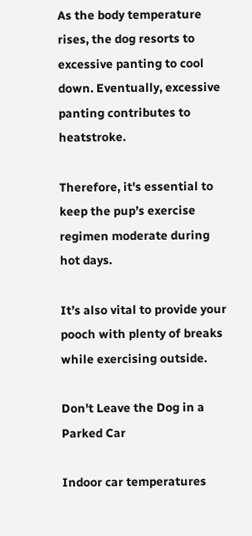As the body temperature rises, the dog resorts to excessive panting to cool down. Eventually, excessive panting contributes to heatstroke.

Therefore, it's essential to keep the pup’s exercise regimen moderate during hot days.

It’s also vital to provide your pooch with plenty of breaks while exercising outside.

Don't Leave the Dog in a Parked Car

Indoor car temperatures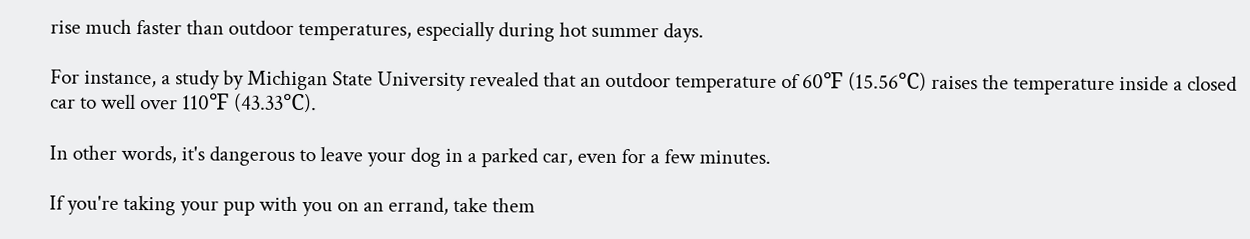rise much faster than outdoor temperatures, especially during hot summer days.

For instance, a study by Michigan State University revealed that an outdoor temperature of 60℉ (15.56℃) raises the temperature inside a closed car to well over 110℉ (43.33℃).

In other words, it's dangerous to leave your dog in a parked car, even for a few minutes.

If you're taking your pup with you on an errand, take them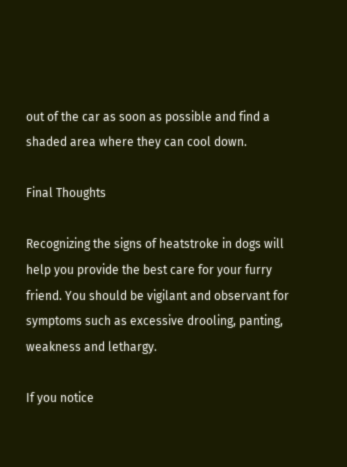out of the car as soon as possible and find a shaded area where they can cool down.

Final Thoughts

Recognizing the signs of heatstroke in dogs will help you provide the best care for your furry friend. You should be vigilant and observant for symptoms such as excessive drooling, panting, weakness and lethargy.

If you notice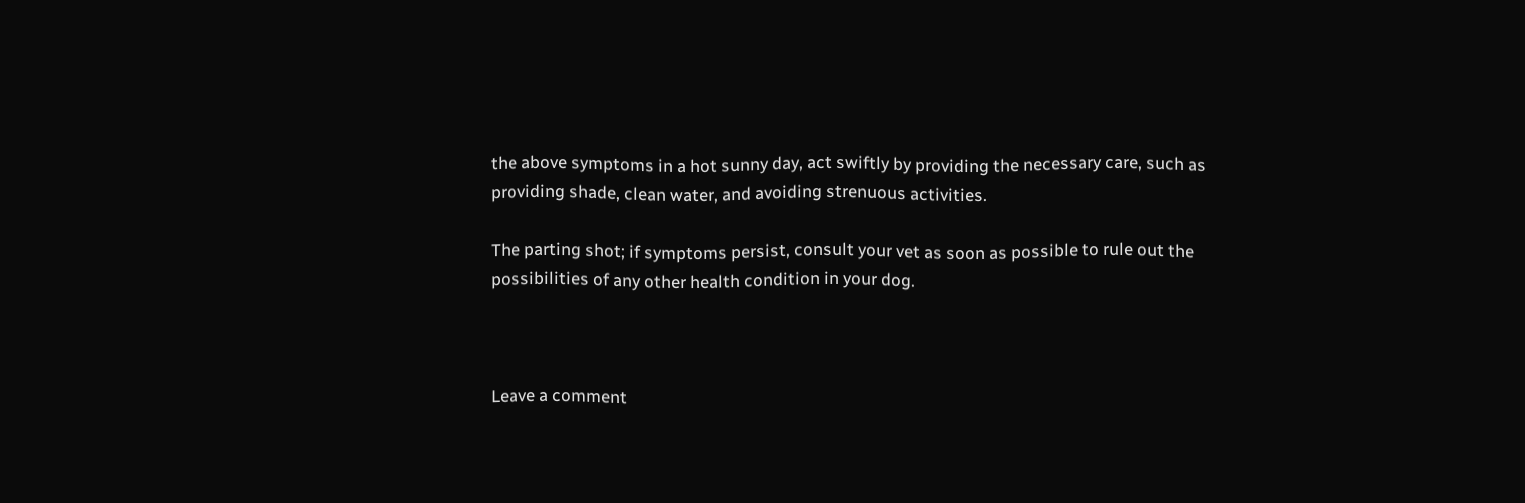the above symptoms in a hot sunny day, act swiftly by providing the necessary care, such as providing shade, clean water, and avoiding strenuous activities.

The parting shot; if symptoms persist, consult your vet as soon as possible to rule out the possibilities of any other health condition in your dog.



Leave a comment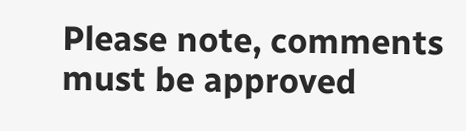Please note, comments must be approved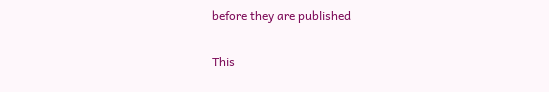before they are published

This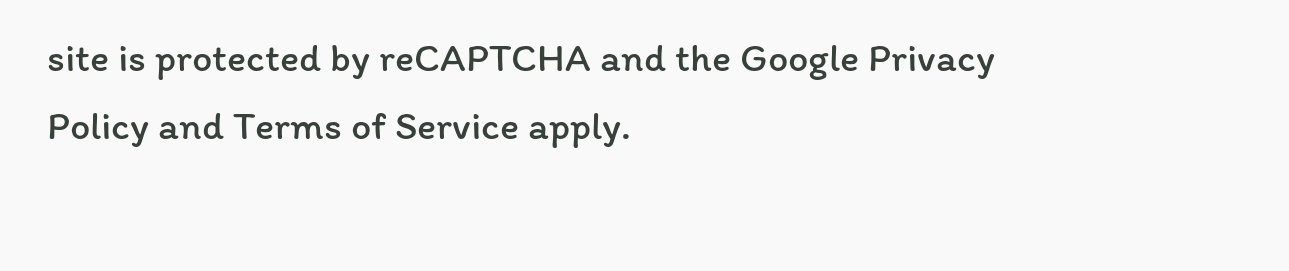site is protected by reCAPTCHA and the Google Privacy Policy and Terms of Service apply.